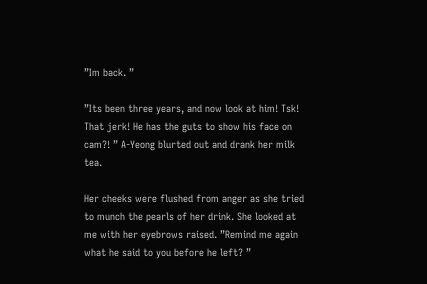”Im back. ”

”Its been three years, and now look at him! Tsk! That jerk! He has the guts to show his face on cam?! ” A-Yeong blurted out and drank her milk tea.

Her cheeks were flushed from anger as she tried to munch the pearls of her drink. She looked at me with her eyebrows raised. ”Remind me again what he said to you before he left? ”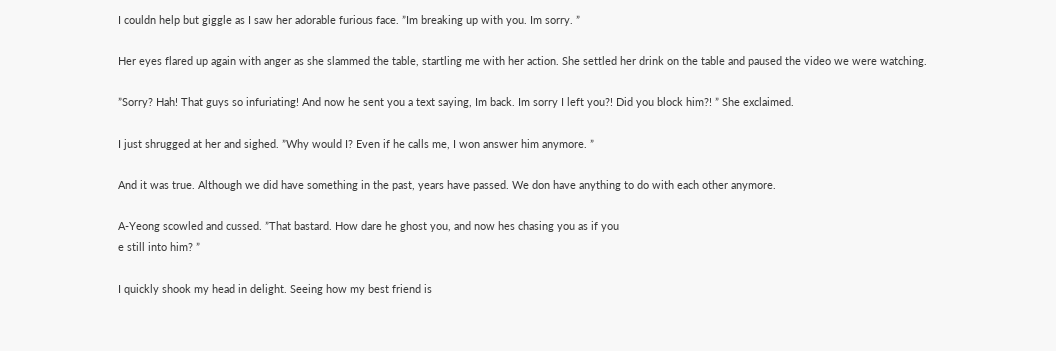I couldn help but giggle as I saw her adorable furious face. ”Im breaking up with you. Im sorry. ”

Her eyes flared up again with anger as she slammed the table, startling me with her action. She settled her drink on the table and paused the video we were watching.

”Sorry? Hah! That guys so infuriating! And now he sent you a text saying, Im back. Im sorry I left you?! Did you block him?! ” She exclaimed.

I just shrugged at her and sighed. ”Why would I? Even if he calls me, I won answer him anymore. ”

And it was true. Although we did have something in the past, years have passed. We don have anything to do with each other anymore.

A-Yeong scowled and cussed. ”That bastard. How dare he ghost you, and now hes chasing you as if you
e still into him? ”

I quickly shook my head in delight. Seeing how my best friend is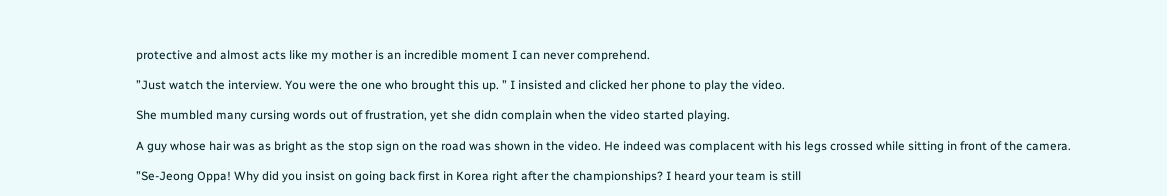protective and almost acts like my mother is an incredible moment I can never comprehend.

”Just watch the interview. You were the one who brought this up. ” I insisted and clicked her phone to play the video.

She mumbled many cursing words out of frustration, yet she didn complain when the video started playing.

A guy whose hair was as bright as the stop sign on the road was shown in the video. He indeed was complacent with his legs crossed while sitting in front of the camera.

”Se-Jeong Oppa! Why did you insist on going back first in Korea right after the championships? I heard your team is still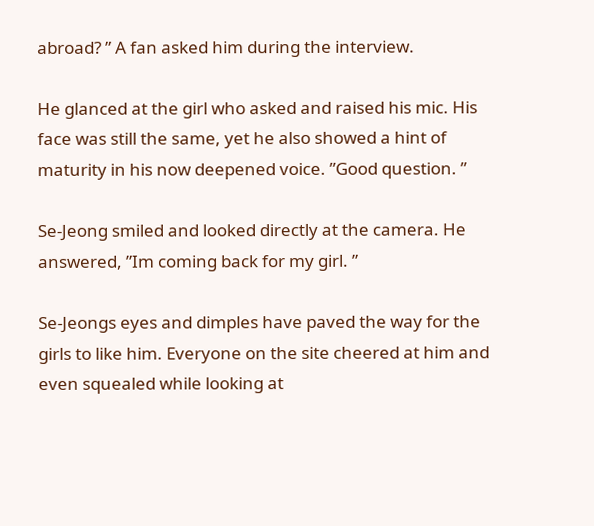abroad? ” A fan asked him during the interview.

He glanced at the girl who asked and raised his mic. His face was still the same, yet he also showed a hint of maturity in his now deepened voice. ”Good question. ”

Se-Jeong smiled and looked directly at the camera. He answered, ”Im coming back for my girl. ”

Se-Jeongs eyes and dimples have paved the way for the girls to like him. Everyone on the site cheered at him and even squealed while looking at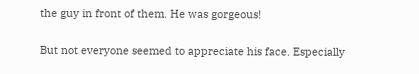the guy in front of them. He was gorgeous!

But not everyone seemed to appreciate his face. Especially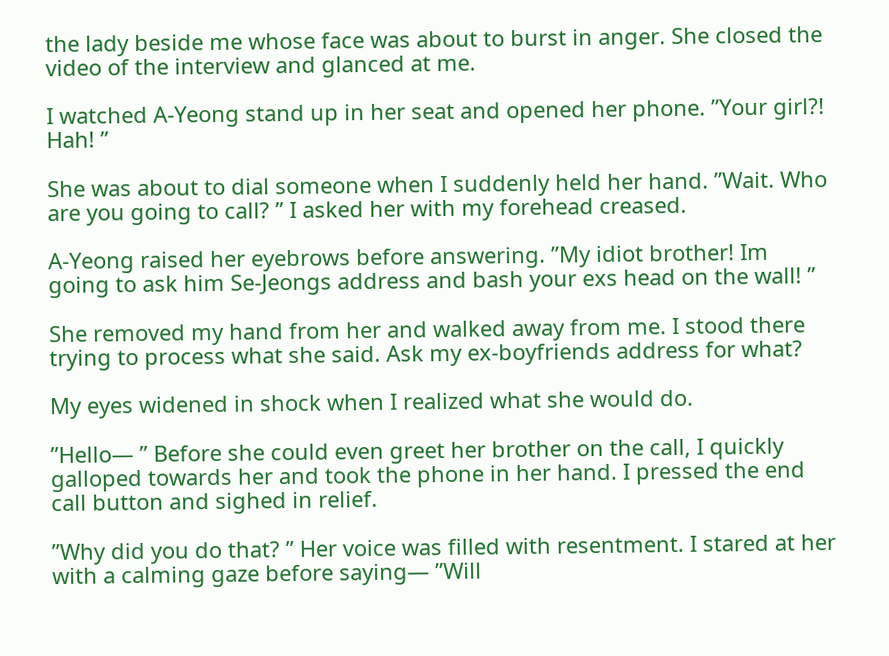the lady beside me whose face was about to burst in anger. She closed the video of the interview and glanced at me.

I watched A-Yeong stand up in her seat and opened her phone. ”Your girl?! Hah! ”

She was about to dial someone when I suddenly held her hand. ”Wait. Who are you going to call? ” I asked her with my forehead creased.

A-Yeong raised her eyebrows before answering. ”My idiot brother! Im going to ask him Se-Jeongs address and bash your exs head on the wall! ”

She removed my hand from her and walked away from me. I stood there trying to process what she said. Ask my ex-boyfriends address for what?

My eyes widened in shock when I realized what she would do.

”Hello— ” Before she could even greet her brother on the call, I quickly galloped towards her and took the phone in her hand. I pressed the end call button and sighed in relief.

”Why did you do that? ” Her voice was filled with resentment. I stared at her with a calming gaze before saying— ”Will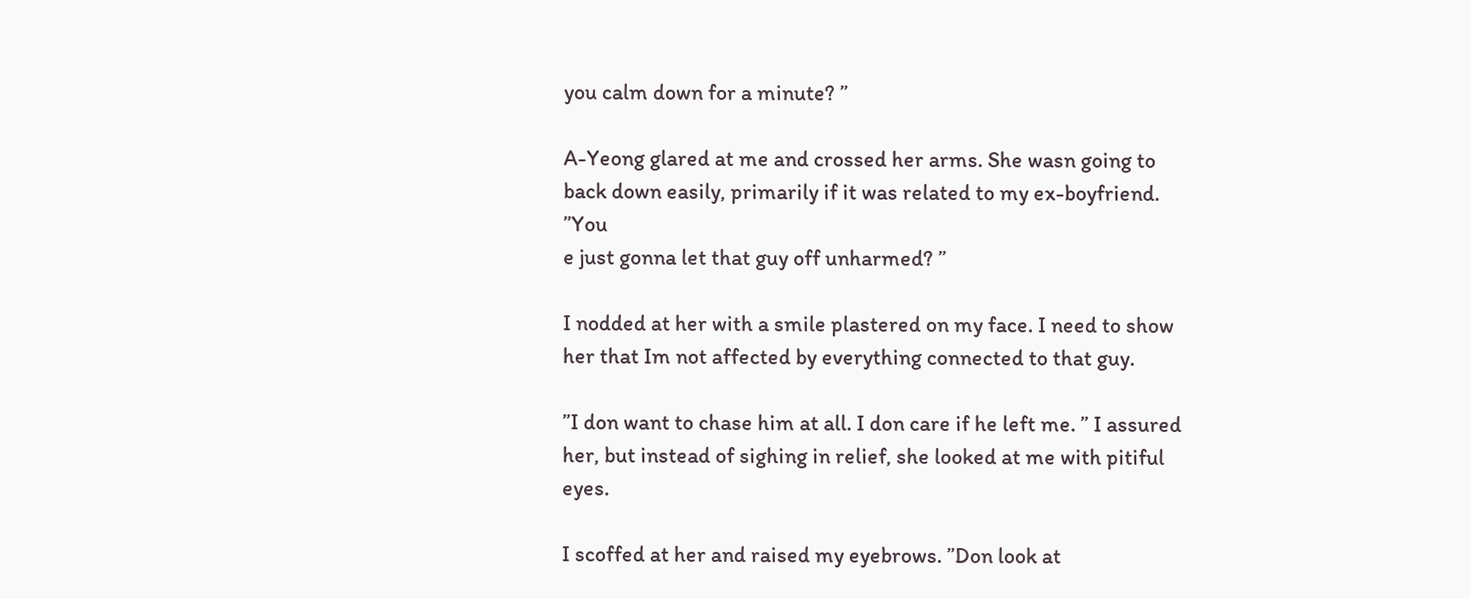you calm down for a minute? ”

A-Yeong glared at me and crossed her arms. She wasn going to back down easily, primarily if it was related to my ex-boyfriend. ”You
e just gonna let that guy off unharmed? ”

I nodded at her with a smile plastered on my face. I need to show her that Im not affected by everything connected to that guy.

”I don want to chase him at all. I don care if he left me. ” I assured her, but instead of sighing in relief, she looked at me with pitiful eyes.

I scoffed at her and raised my eyebrows. ”Don look at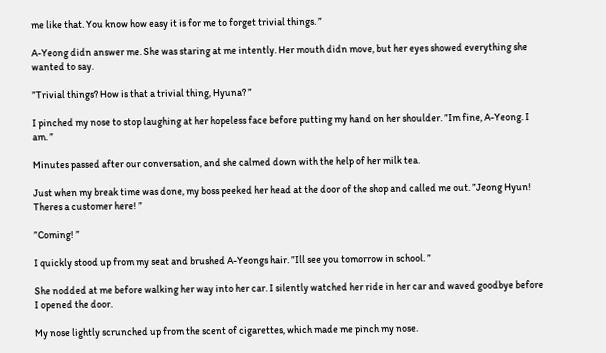me like that. You know how easy it is for me to forget trivial things. ”

A-Yeong didn answer me. She was staring at me intently. Her mouth didn move, but her eyes showed everything she wanted to say.

”Trivial things? How is that a trivial thing, Hyuna? ”

I pinched my nose to stop laughing at her hopeless face before putting my hand on her shoulder. ”Im fine, A-Yeong. I am. ”

Minutes passed after our conversation, and she calmed down with the help of her milk tea.

Just when my break time was done, my boss peeked her head at the door of the shop and called me out. ”Jeong Hyun! Theres a customer here! ”

”Coming! ”

I quickly stood up from my seat and brushed A-Yeongs hair. ”Ill see you tomorrow in school. ”

She nodded at me before walking her way into her car. I silently watched her ride in her car and waved goodbye before I opened the door.

My nose lightly scrunched up from the scent of cigarettes, which made me pinch my nose.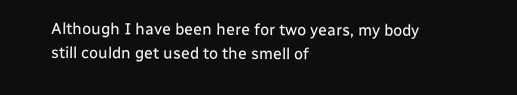Although I have been here for two years, my body still couldn get used to the smell of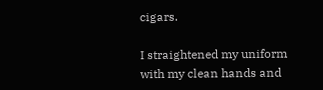cigars.

I straightened my uniform with my clean hands and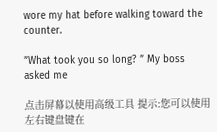wore my hat before walking toward the counter.

”What took you so long? ” My boss asked me

点击屏幕以使用高级工具 提示:您可以使用左右键盘键在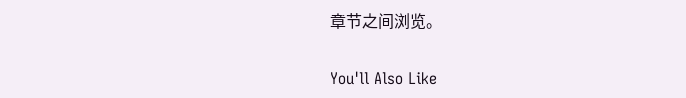章节之间浏览。

You'll Also Like